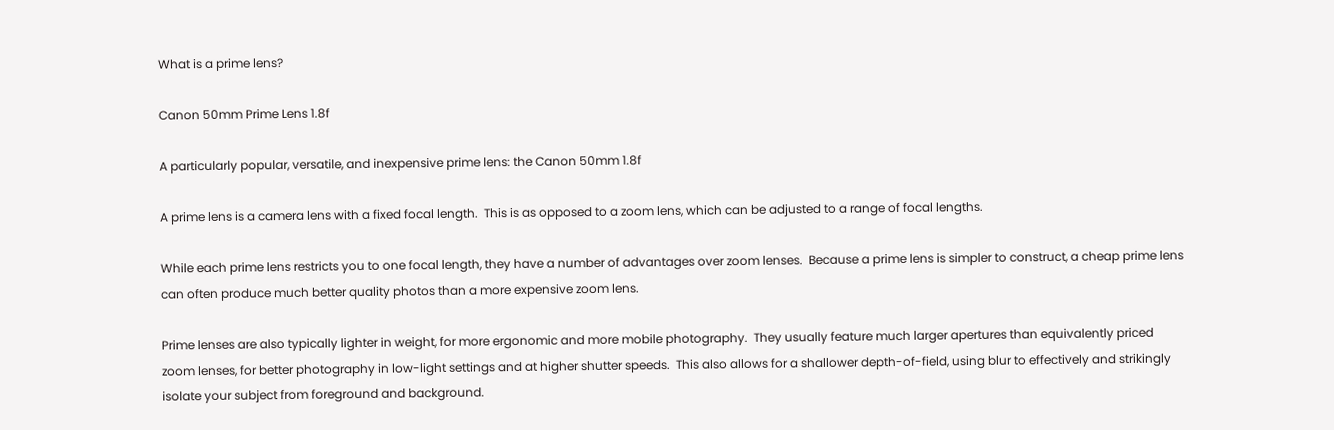What is a prime lens?

Canon 50mm Prime Lens 1.8f

A particularly popular, versatile, and inexpensive prime lens: the Canon 50mm 1.8f

A prime lens is a camera lens with a fixed focal length.  This is as opposed to a zoom lens, which can be adjusted to a range of focal lengths.

While each prime lens restricts you to one focal length, they have a number of advantages over zoom lenses.  Because a prime lens is simpler to construct, a cheap prime lens can often produce much better quality photos than a more expensive zoom lens.

Prime lenses are also typically lighter in weight, for more ergonomic and more mobile photography.  They usually feature much larger apertures than equivalently priced zoom lenses, for better photography in low-light settings and at higher shutter speeds.  This also allows for a shallower depth-of-field, using blur to effectively and strikingly isolate your subject from foreground and background.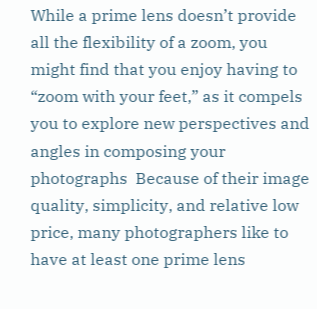While a prime lens doesn’t provide all the flexibility of a zoom, you might find that you enjoy having to “zoom with your feet,” as it compels you to explore new perspectives and angles in composing your photographs  Because of their image quality, simplicity, and relative low price, many photographers like to have at least one prime lens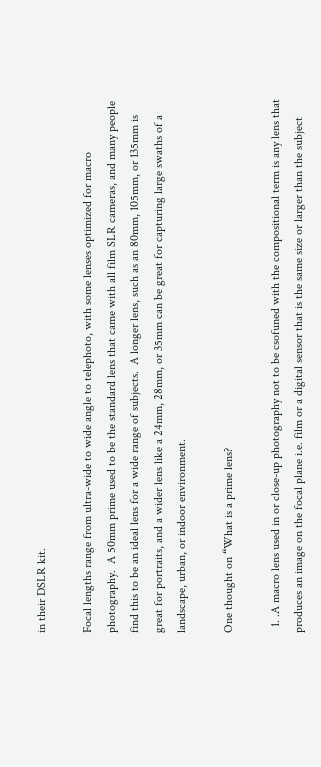in their DSLR kit.

Focal lengths range from ultra-wide to wide angle to telephoto, with some lenses optimized for macro photography.  A 50mm prime used to be the standard lens that came with all film SLR cameras, and many people find this to be an ideal lens for a wide range of subjects.  A longer lens, such as an 80mm, 105mm, or 135mm is great for portraits, and a wider lens like a 24mm, 28mm, or 35mm can be great for capturing large swaths of a landscape, urban, or indoor environment.

One thought on “What is a prime lens?

  1. .A macro lens used in or close-up photography not to be csofuned with the compositional term is any lens that produces an image on the focal plane i.e. film or a digital sensor that is the same size or larger than the subject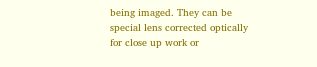being imaged. They can be special lens corrected optically for close up work or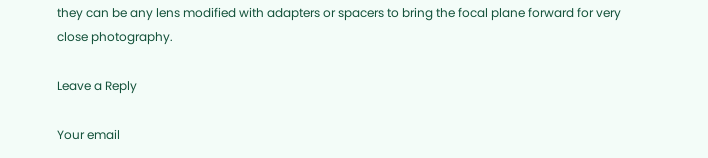they can be any lens modified with adapters or spacers to bring the focal plane forward for very close photography.

Leave a Reply

Your email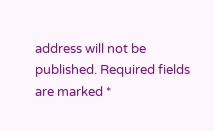address will not be published. Required fields are marked *